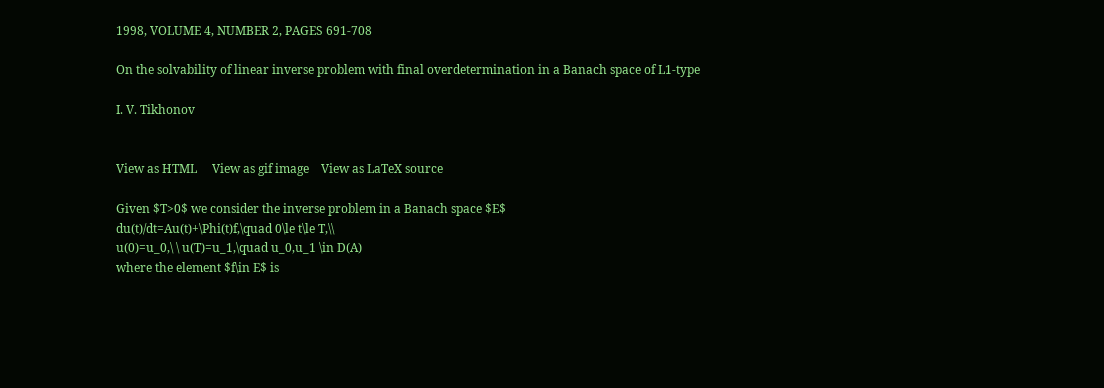1998, VOLUME 4, NUMBER 2, PAGES 691-708

On the solvability of linear inverse problem with final overdetermination in a Banach space of L1-type

I. V. Tikhonov


View as HTML     View as gif image    View as LaTeX source

Given $T>0$ we consider the inverse problem in a Banach space $E$
du(t)/dt=Au(t)+\Phi(t)f,\quad 0\le t\le T,\\
u(0)=u_0,\ \ u(T)=u_1,\quad u_0,u_1 \in D(A)
where the element $f\in E$ is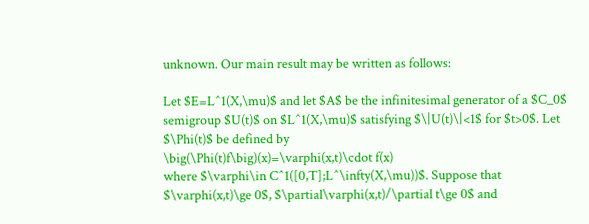unknown. Our main result may be written as follows:

Let $E=L^1(X,\mu)$ and let $A$ be the infinitesimal generator of a $C_0$ semigroup $U(t)$ on $L^1(X,\mu)$ satisfying $\|U(t)\|<1$ for $t>0$. Let $\Phi(t)$ be defined by
\big(\Phi(t)f\big)(x)=\varphi(x,t)\cdot f(x)
where $\varphi\in C^1([0,T];L^\infty(X,\mu))$. Suppose that $\varphi(x,t)\ge 0$, $\partial\varphi(x,t)/\partial t\ge 0$ and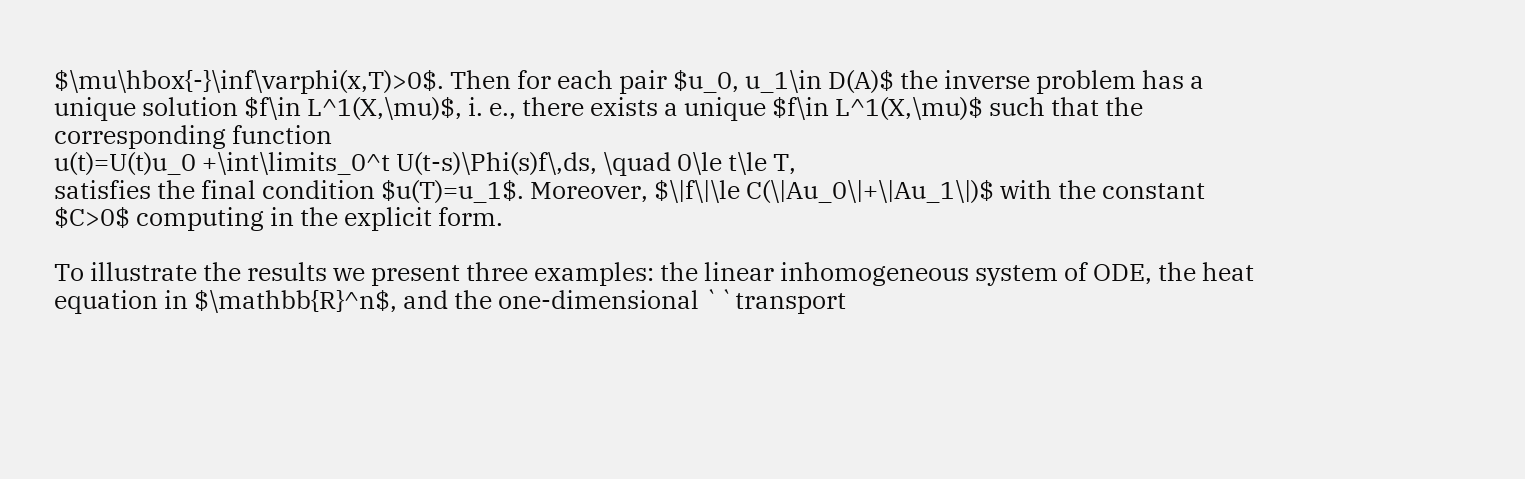$\mu\hbox{-}\inf\varphi(x,T)>0$. Then for each pair $u_0, u_1\in D(A)$ the inverse problem has a unique solution $f\in L^1(X,\mu)$, i. e., there exists a unique $f\in L^1(X,\mu)$ such that the corresponding function
u(t)=U(t)u_0 +\int\limits_0^t U(t-s)\Phi(s)f\,ds, \quad 0\le t\le T,
satisfies the final condition $u(T)=u_1$. Moreover, $\|f\|\le C(\|Au_0\|+\|Au_1\|)$ with the constant $C>0$ computing in the explicit form.

To illustrate the results we present three examples: the linear inhomogeneous system of ODE, the heat equation in $\mathbb{R}^n$, and the one-dimensional ``transport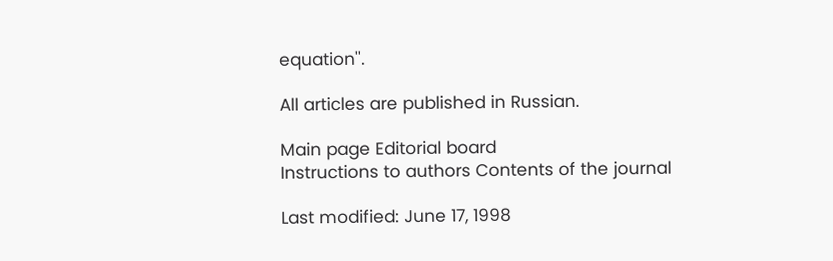equation''.

All articles are published in Russian.

Main page Editorial board
Instructions to authors Contents of the journal

Last modified: June 17, 1998